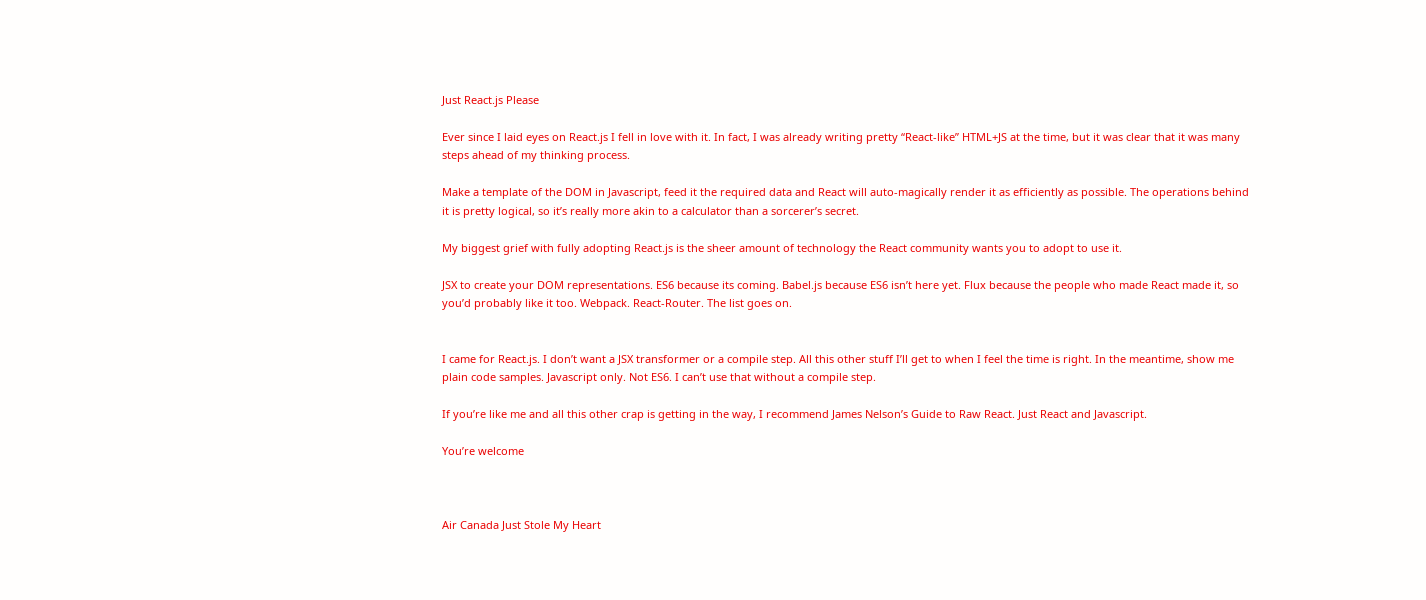Just React.js Please

Ever since I laid eyes on React.js I fell in love with it. In fact, I was already writing pretty “React-like” HTML+JS at the time, but it was clear that it was many steps ahead of my thinking process.

Make a template of the DOM in Javascript, feed it the required data and React will auto-magically render it as efficiently as possible. The operations behind it is pretty logical, so it’s really more akin to a calculator than a sorcerer’s secret.

My biggest grief with fully adopting React.js is the sheer amount of technology the React community wants you to adopt to use it.

JSX to create your DOM representations. ES6 because its coming. Babel.js because ES6 isn’t here yet. Flux because the people who made React made it, so you’d probably like it too. Webpack. React-Router. The list goes on.


I came for React.js. I don’t want a JSX transformer or a compile step. All this other stuff I’ll get to when I feel the time is right. In the meantime, show me plain code samples. Javascript only. Not ES6. I can’t use that without a compile step.

If you’re like me and all this other crap is getting in the way, I recommend James Nelson’s Guide to Raw React. Just React and Javascript.

You’re welcome



Air Canada Just Stole My Heart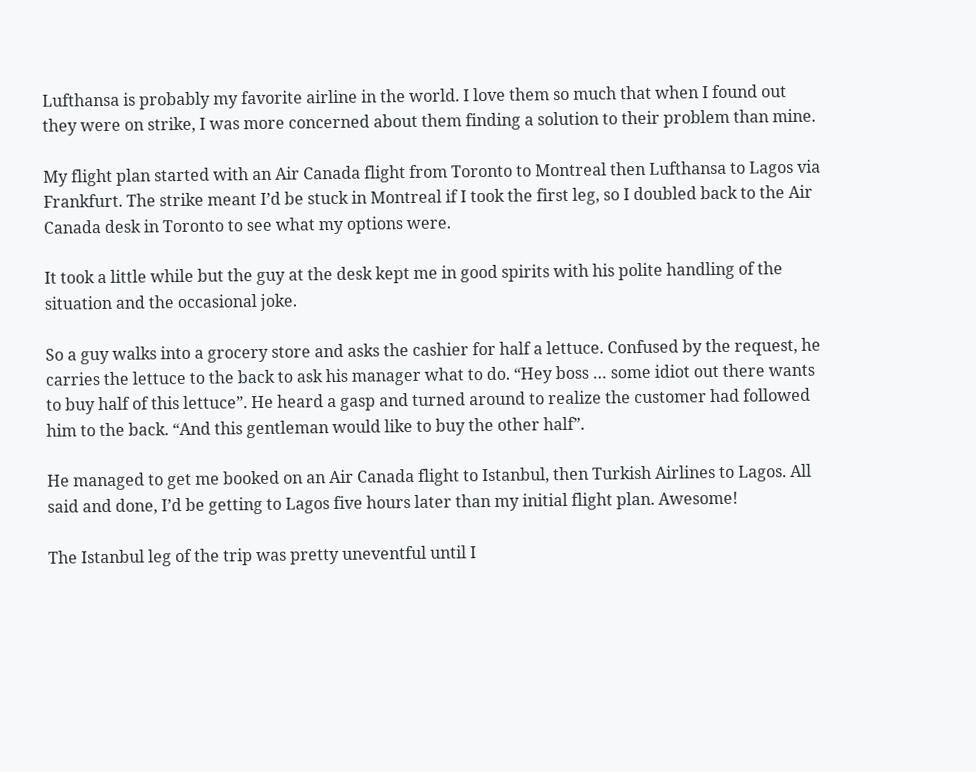Lufthansa is probably my favorite airline in the world. I love them so much that when I found out they were on strike, I was more concerned about them finding a solution to their problem than mine.

My flight plan started with an Air Canada flight from Toronto to Montreal then Lufthansa to Lagos via Frankfurt. The strike meant I’d be stuck in Montreal if I took the first leg, so I doubled back to the Air Canada desk in Toronto to see what my options were.

It took a little while but the guy at the desk kept me in good spirits with his polite handling of the situation and the occasional joke.

So a guy walks into a grocery store and asks the cashier for half a lettuce. Confused by the request, he carries the lettuce to the back to ask his manager what to do. “Hey boss … some idiot out there wants to buy half of this lettuce”. He heard a gasp and turned around to realize the customer had followed him to the back. “And this gentleman would like to buy the other half”.

He managed to get me booked on an Air Canada flight to Istanbul, then Turkish Airlines to Lagos. All said and done, I’d be getting to Lagos five hours later than my initial flight plan. Awesome!

The Istanbul leg of the trip was pretty uneventful until I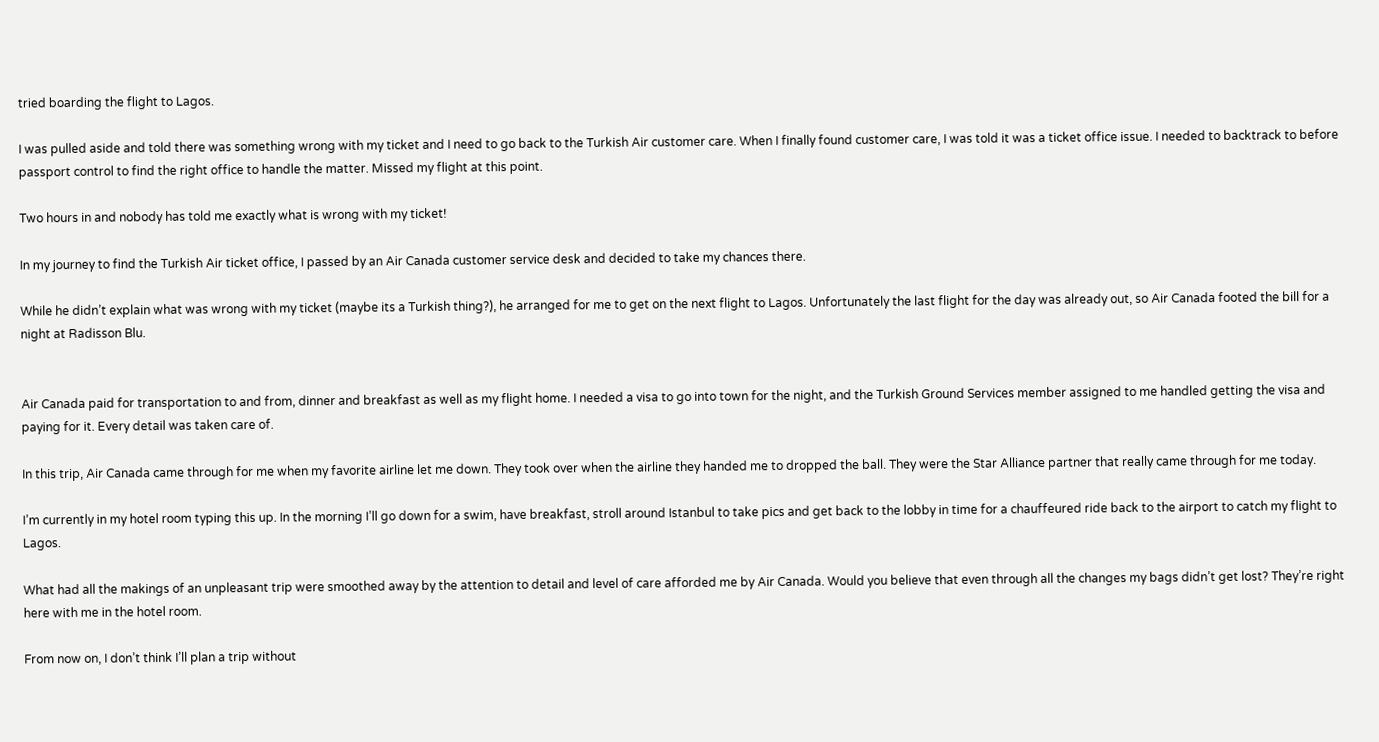tried boarding the flight to Lagos.

I was pulled aside and told there was something wrong with my ticket and I need to go back to the Turkish Air customer care. When I finally found customer care, I was told it was a ticket office issue. I needed to backtrack to before passport control to find the right office to handle the matter. Missed my flight at this point.

Two hours in and nobody has told me exactly what is wrong with my ticket!

In my journey to find the Turkish Air ticket office, I passed by an Air Canada customer service desk and decided to take my chances there.

While he didn’t explain what was wrong with my ticket (maybe its a Turkish thing?), he arranged for me to get on the next flight to Lagos. Unfortunately the last flight for the day was already out, so Air Canada footed the bill for a night at Radisson Blu.


Air Canada paid for transportation to and from, dinner and breakfast as well as my flight home. I needed a visa to go into town for the night, and the Turkish Ground Services member assigned to me handled getting the visa and paying for it. Every detail was taken care of.

In this trip, Air Canada came through for me when my favorite airline let me down. They took over when the airline they handed me to dropped the ball. They were the Star Alliance partner that really came through for me today.

I’m currently in my hotel room typing this up. In the morning I’ll go down for a swim, have breakfast, stroll around Istanbul to take pics and get back to the lobby in time for a chauffeured ride back to the airport to catch my flight to Lagos.

What had all the makings of an unpleasant trip were smoothed away by the attention to detail and level of care afforded me by Air Canada. Would you believe that even through all the changes my bags didn’t get lost? They’re right here with me in the hotel room.

From now on, I don’t think I’ll plan a trip without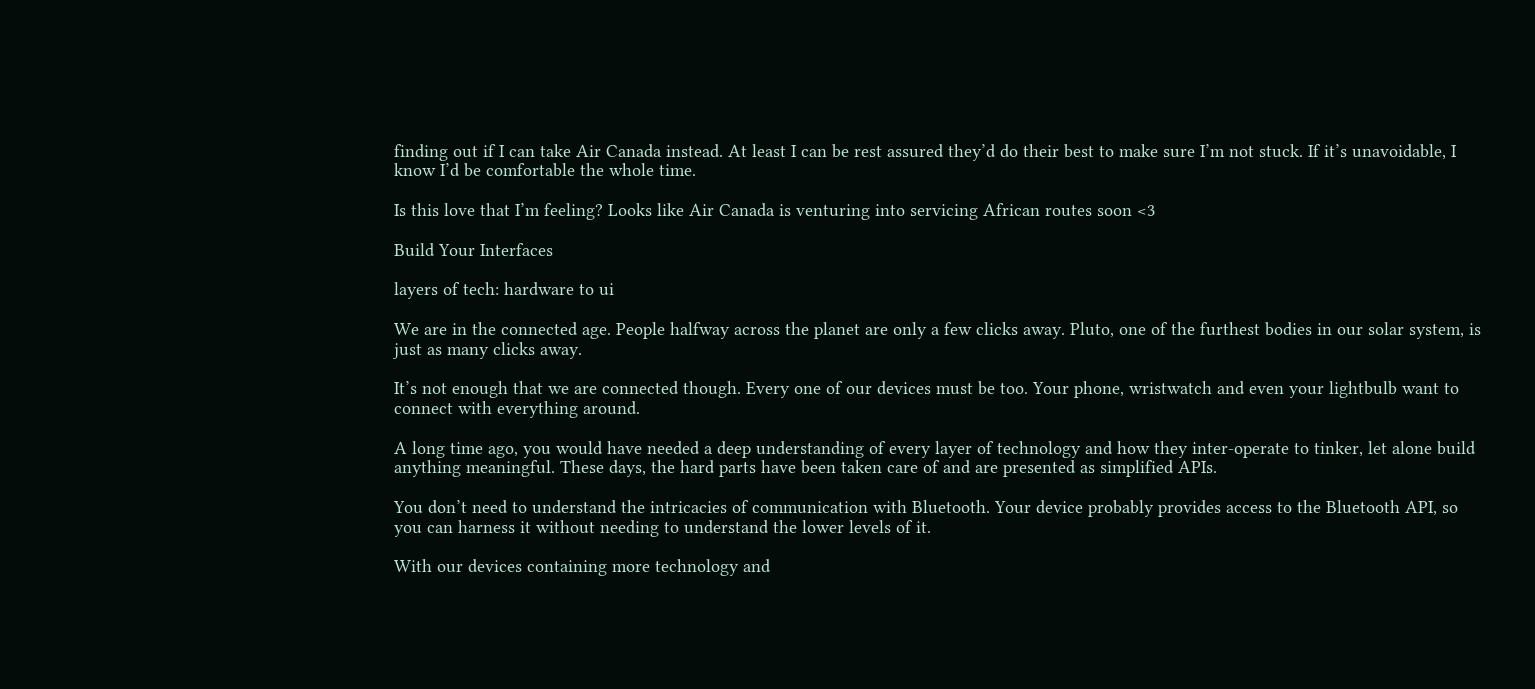finding out if I can take Air Canada instead. At least I can be rest assured they’d do their best to make sure I’m not stuck. If it’s unavoidable, I know I’d be comfortable the whole time.

Is this love that I’m feeling? Looks like Air Canada is venturing into servicing African routes soon <3

Build Your Interfaces

layers of tech: hardware to ui

We are in the connected age. People halfway across the planet are only a few clicks away. Pluto, one of the furthest bodies in our solar system, is just as many clicks away.

It’s not enough that we are connected though. Every one of our devices must be too. Your phone, wristwatch and even your lightbulb want to connect with everything around.

A long time ago, you would have needed a deep understanding of every layer of technology and how they inter-operate to tinker, let alone build anything meaningful. These days, the hard parts have been taken care of and are presented as simplified APIs.

You don’t need to understand the intricacies of communication with Bluetooth. Your device probably provides access to the Bluetooth API, so you can harness it without needing to understand the lower levels of it.

With our devices containing more technology and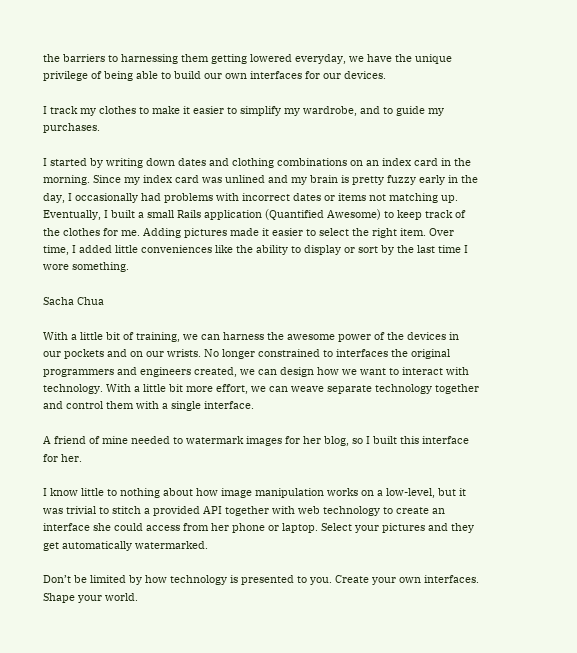the barriers to harnessing them getting lowered everyday, we have the unique privilege of being able to build our own interfaces for our devices.

I track my clothes to make it easier to simplify my wardrobe, and to guide my purchases.

I started by writing down dates and clothing combinations on an index card in the morning. Since my index card was unlined and my brain is pretty fuzzy early in the day, I occasionally had problems with incorrect dates or items not matching up. Eventually, I built a small Rails application (Quantified Awesome) to keep track of the clothes for me. Adding pictures made it easier to select the right item. Over time, I added little conveniences like the ability to display or sort by the last time I wore something.

Sacha Chua

With a little bit of training, we can harness the awesome power of the devices in our pockets and on our wrists. No longer constrained to interfaces the original programmers and engineers created, we can design how we want to interact with technology. With a little bit more effort, we can weave separate technology together and control them with a single interface.

A friend of mine needed to watermark images for her blog, so I built this interface for her.

I know little to nothing about how image manipulation works on a low-level, but it was trivial to stitch a provided API together with web technology to create an interface she could access from her phone or laptop. Select your pictures and they get automatically watermarked.

Don’t be limited by how technology is presented to you. Create your own interfaces. Shape your world.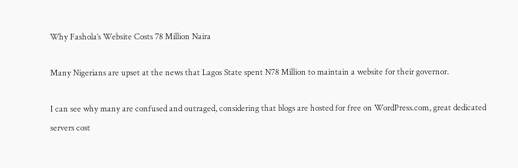Why Fashola’s Website Costs 78 Million Naira

Many Nigerians are upset at the news that Lagos State spent N78 Million to maintain a website for their governor.

I can see why many are confused and outraged, considering that blogs are hosted for free on WordPress.com, great dedicated servers cost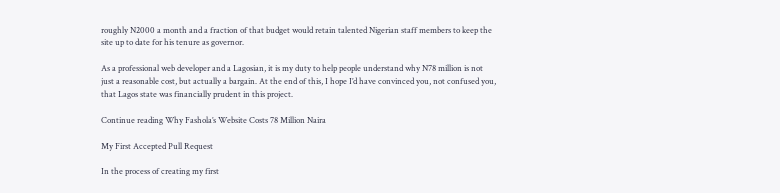roughly N2000 a month and a fraction of that budget would retain talented Nigerian staff members to keep the site up to date for his tenure as governor.

As a professional web developer and a Lagosian, it is my duty to help people understand why N78 million is not just a reasonable cost, but actually a bargain. At the end of this, I hope I’d have convinced you, not confused you, that Lagos state was financially prudent in this project.

Continue reading Why Fashola’s Website Costs 78 Million Naira

My First Accepted Pull Request

In the process of creating my first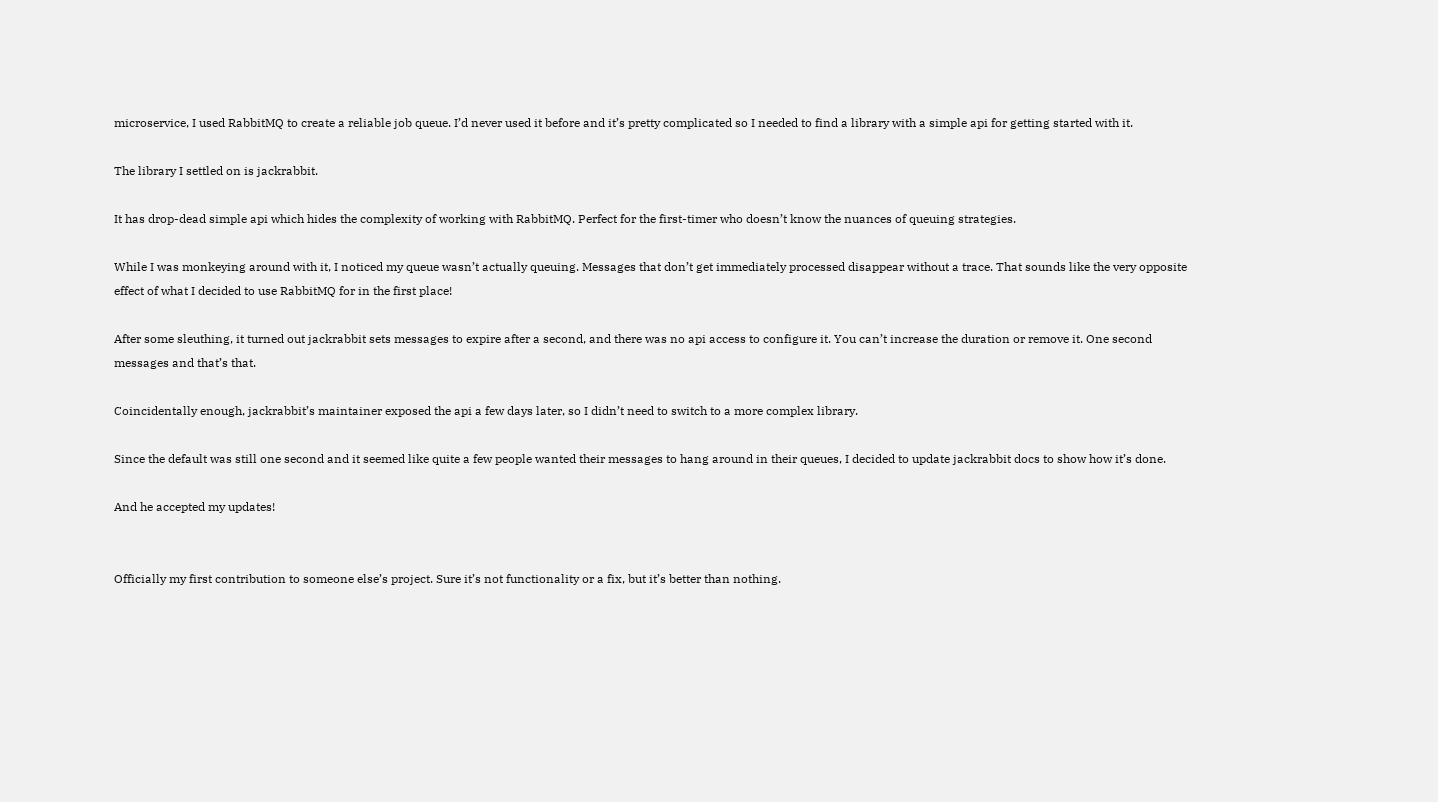microservice, I used RabbitMQ to create a reliable job queue. I’d never used it before and it’s pretty complicated so I needed to find a library with a simple api for getting started with it.

The library I settled on is jackrabbit.

It has drop-dead simple api which hides the complexity of working with RabbitMQ. Perfect for the first-timer who doesn’t know the nuances of queuing strategies.

While I was monkeying around with it, I noticed my queue wasn’t actually queuing. Messages that don’t get immediately processed disappear without a trace. That sounds like the very opposite effect of what I decided to use RabbitMQ for in the first place!

After some sleuthing, it turned out jackrabbit sets messages to expire after a second, and there was no api access to configure it. You can’t increase the duration or remove it. One second messages and that’s that.

Coincidentally enough, jackrabbit’s maintainer exposed the api a few days later, so I didn’t need to switch to a more complex library.

Since the default was still one second and it seemed like quite a few people wanted their messages to hang around in their queues, I decided to update jackrabbit docs to show how it’s done.

And he accepted my updates!


Officially my first contribution to someone else’s project. Sure it’s not functionality or a fix, but it’s better than nothing.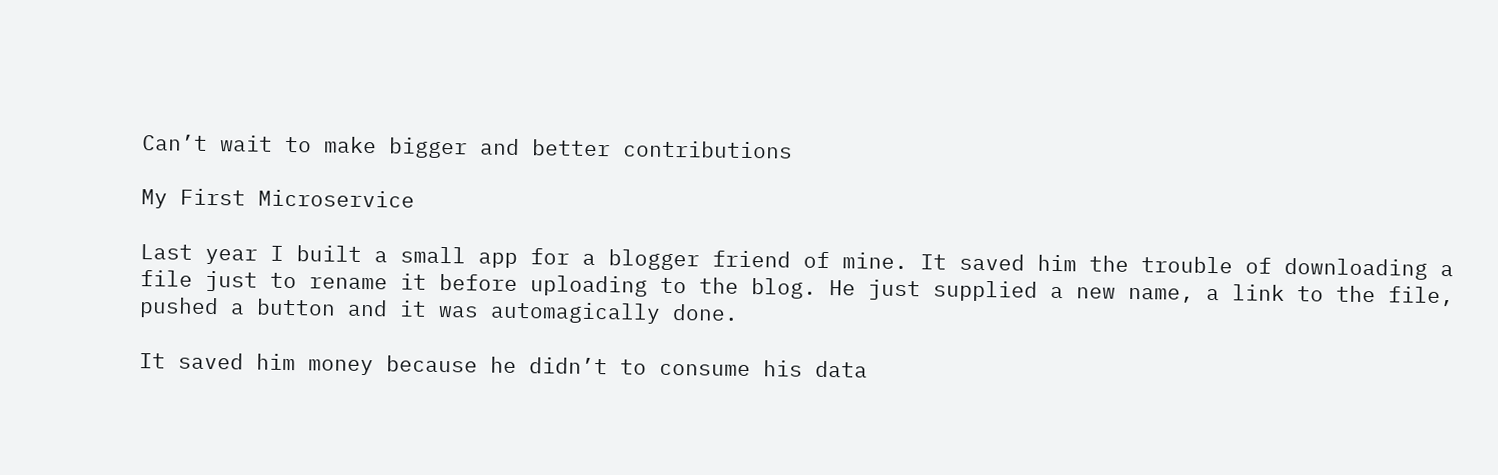Can’t wait to make bigger and better contributions

My First Microservice

Last year I built a small app for a blogger friend of mine. It saved him the trouble of downloading a file just to rename it before uploading to the blog. He just supplied a new name, a link to the file, pushed a button and it was automagically done.

It saved him money because he didn’t to consume his data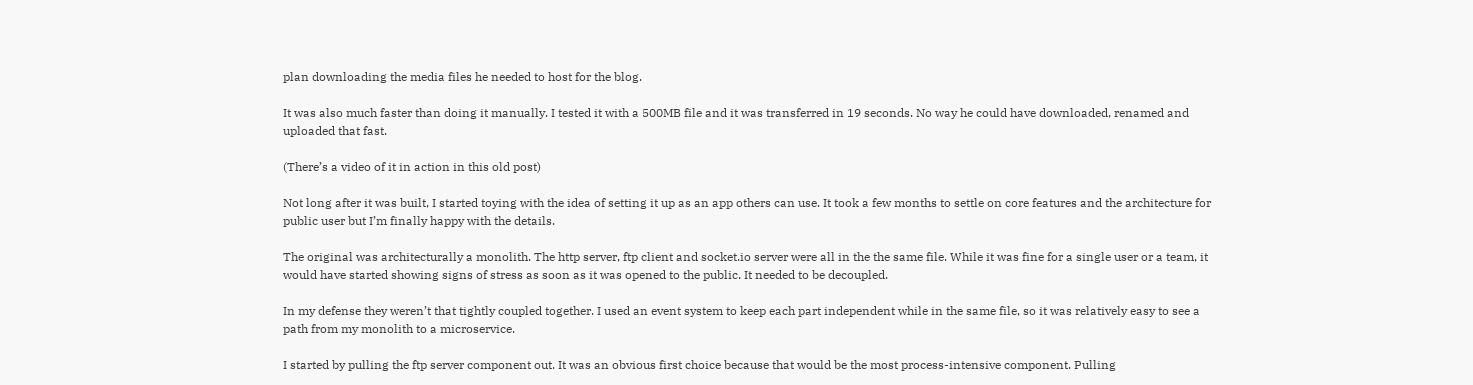plan downloading the media files he needed to host for the blog.

It was also much faster than doing it manually. I tested it with a 500MB file and it was transferred in 19 seconds. No way he could have downloaded, renamed and uploaded that fast.

(There’s a video of it in action in this old post)

Not long after it was built, I started toying with the idea of setting it up as an app others can use. It took a few months to settle on core features and the architecture for public user but I’m finally happy with the details.

The original was architecturally a monolith. The http server, ftp client and socket.io server were all in the the same file. While it was fine for a single user or a team, it would have started showing signs of stress as soon as it was opened to the public. It needed to be decoupled.

In my defense they weren’t that tightly coupled together. I used an event system to keep each part independent while in the same file, so it was relatively easy to see a path from my monolith to a microservice.

I started by pulling the ftp server component out. It was an obvious first choice because that would be the most process-intensive component. Pulling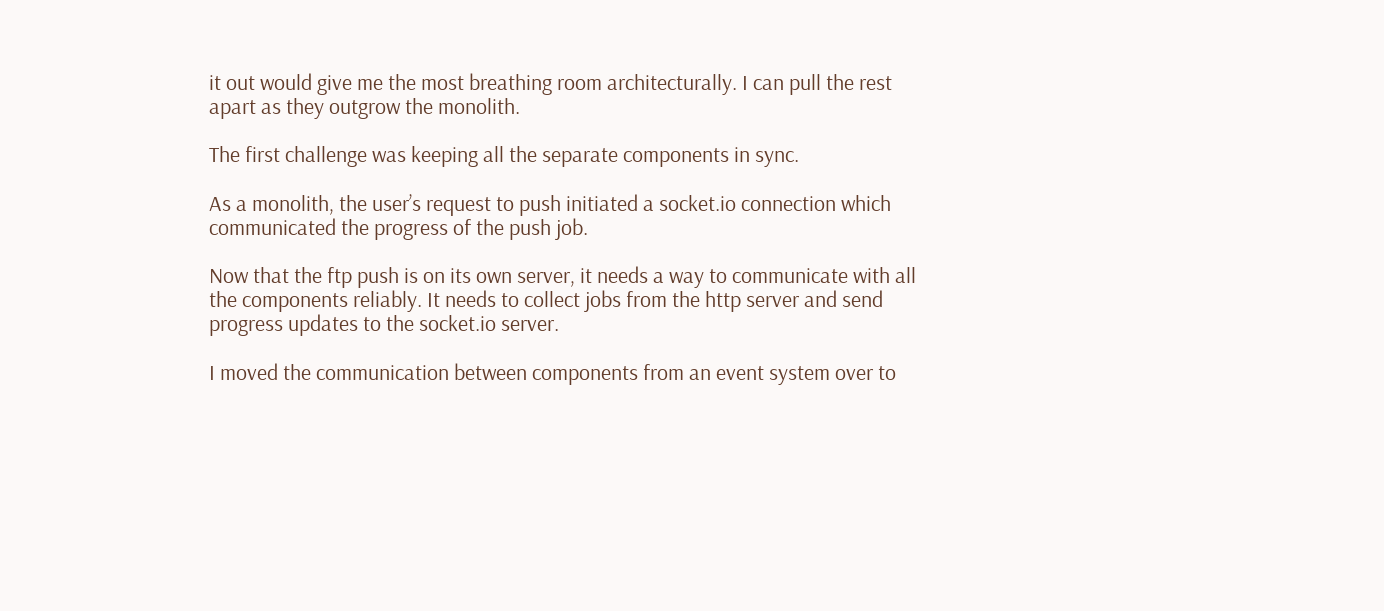it out would give me the most breathing room architecturally. I can pull the rest apart as they outgrow the monolith.

The first challenge was keeping all the separate components in sync.

As a monolith, the user’s request to push initiated a socket.io connection which communicated the progress of the push job.

Now that the ftp push is on its own server, it needs a way to communicate with all the components reliably. It needs to collect jobs from the http server and send progress updates to the socket.io server.

I moved the communication between components from an event system over to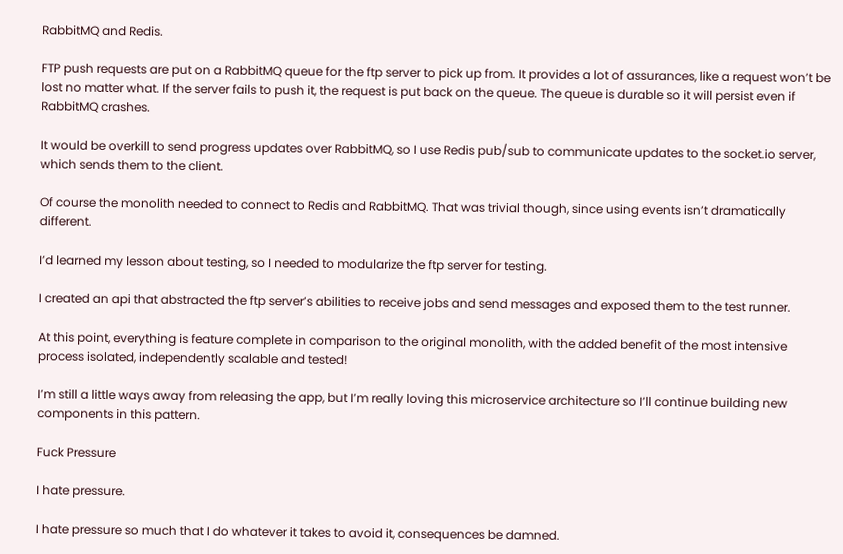RabbitMQ and Redis.

FTP push requests are put on a RabbitMQ queue for the ftp server to pick up from. It provides a lot of assurances, like a request won’t be lost no matter what. If the server fails to push it, the request is put back on the queue. The queue is durable so it will persist even if RabbitMQ crashes.

It would be overkill to send progress updates over RabbitMQ, so I use Redis pub/sub to communicate updates to the socket.io server, which sends them to the client.

Of course the monolith needed to connect to Redis and RabbitMQ. That was trivial though, since using events isn’t dramatically different.

I’d learned my lesson about testing, so I needed to modularize the ftp server for testing.

I created an api that abstracted the ftp server’s abilities to receive jobs and send messages and exposed them to the test runner.

At this point, everything is feature complete in comparison to the original monolith, with the added benefit of the most intensive process isolated, independently scalable and tested!

I’m still a little ways away from releasing the app, but I’m really loving this microservice architecture so I’ll continue building new components in this pattern.

Fuck Pressure

I hate pressure.

I hate pressure so much that I do whatever it takes to avoid it, consequences be damned.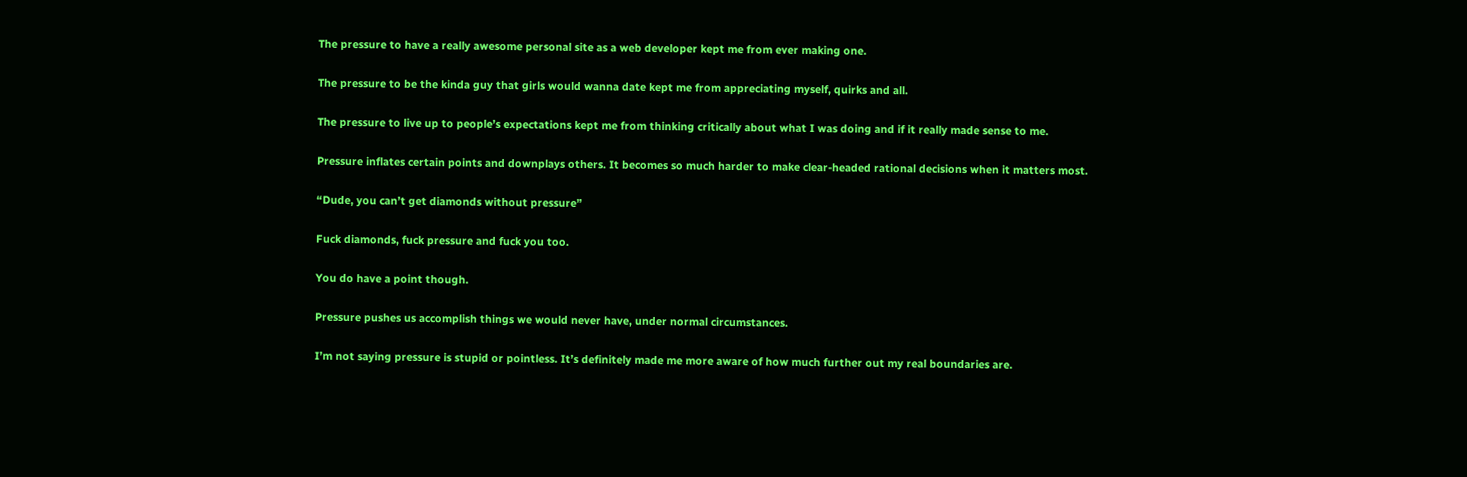The pressure to have a really awesome personal site as a web developer kept me from ever making one.

The pressure to be the kinda guy that girls would wanna date kept me from appreciating myself, quirks and all.

The pressure to live up to people’s expectations kept me from thinking critically about what I was doing and if it really made sense to me.

Pressure inflates certain points and downplays others. It becomes so much harder to make clear-headed rational decisions when it matters most.

“Dude, you can’t get diamonds without pressure”

Fuck diamonds, fuck pressure and fuck you too.

You do have a point though.

Pressure pushes us accomplish things we would never have, under normal circumstances.

I’m not saying pressure is stupid or pointless. It’s definitely made me more aware of how much further out my real boundaries are.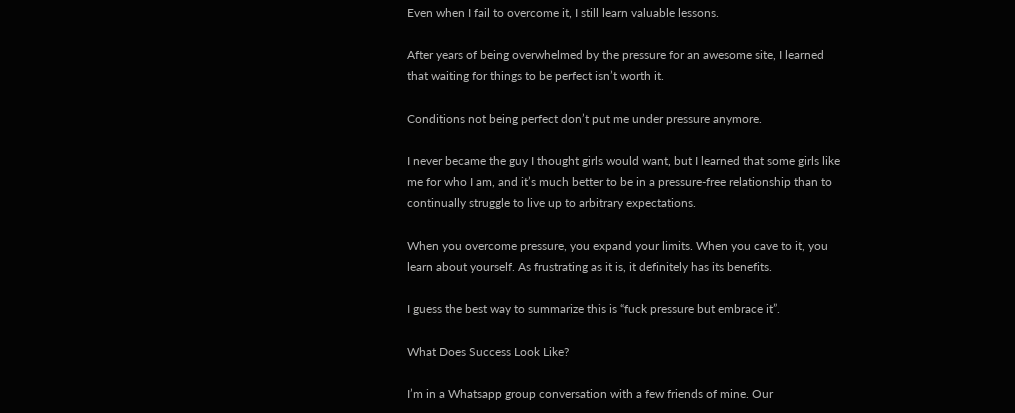Even when I fail to overcome it, I still learn valuable lessons.

After years of being overwhelmed by the pressure for an awesome site, I learned that waiting for things to be perfect isn’t worth it.

Conditions not being perfect don’t put me under pressure anymore.

I never became the guy I thought girls would want, but I learned that some girls like me for who I am, and it’s much better to be in a pressure-free relationship than to continually struggle to live up to arbitrary expectations.

When you overcome pressure, you expand your limits. When you cave to it, you learn about yourself. As frustrating as it is, it definitely has its benefits.

I guess the best way to summarize this is “fuck pressure but embrace it”.

What Does Success Look Like?

I’m in a Whatsapp group conversation with a few friends of mine. Our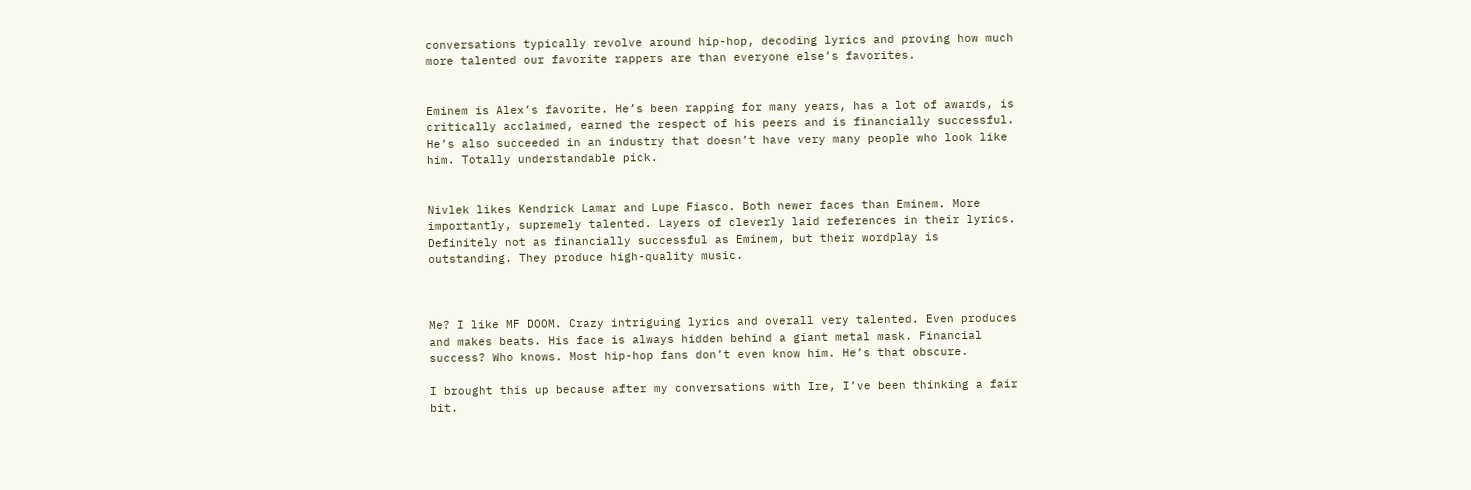conversations typically revolve around hip-hop, decoding lyrics and proving how much more talented our favorite rappers are than everyone else’s favorites.


Eminem is Alex’s favorite. He’s been rapping for many years, has a lot of awards, is critically acclaimed, earned the respect of his peers and is financially successful. He’s also succeeded in an industry that doesn’t have very many people who look like him. Totally understandable pick.


Nivlek likes Kendrick Lamar and Lupe Fiasco. Both newer faces than Eminem. More importantly, supremely talented. Layers of cleverly laid references in their lyrics. Definitely not as financially successful as Eminem, but their wordplay is outstanding. They produce high-quality music.



Me? I like MF DOOM. Crazy intriguing lyrics and overall very talented. Even produces and makes beats. His face is always hidden behind a giant metal mask. Financial success? Who knows. Most hip-hop fans don’t even know him. He’s that obscure.

I brought this up because after my conversations with Ire, I’ve been thinking a fair bit.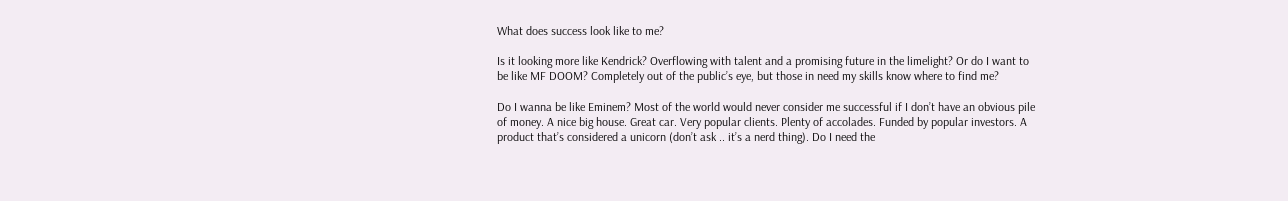What does success look like to me?

Is it looking more like Kendrick? Overflowing with talent and a promising future in the limelight? Or do I want to be like MF DOOM? Completely out of the public’s eye, but those in need my skills know where to find me?

Do I wanna be like Eminem? Most of the world would never consider me successful if I don’t have an obvious pile of money. A nice big house. Great car. Very popular clients. Plenty of accolades. Funded by popular investors. A product that’s considered a unicorn (don’t ask .. it’s a nerd thing). Do I need the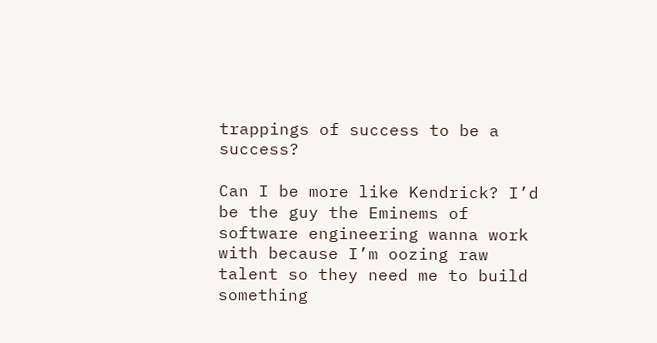trappings of success to be a success?

Can I be more like Kendrick? I’d be the guy the Eminems of software engineering wanna work with because I’m oozing raw talent so they need me to build something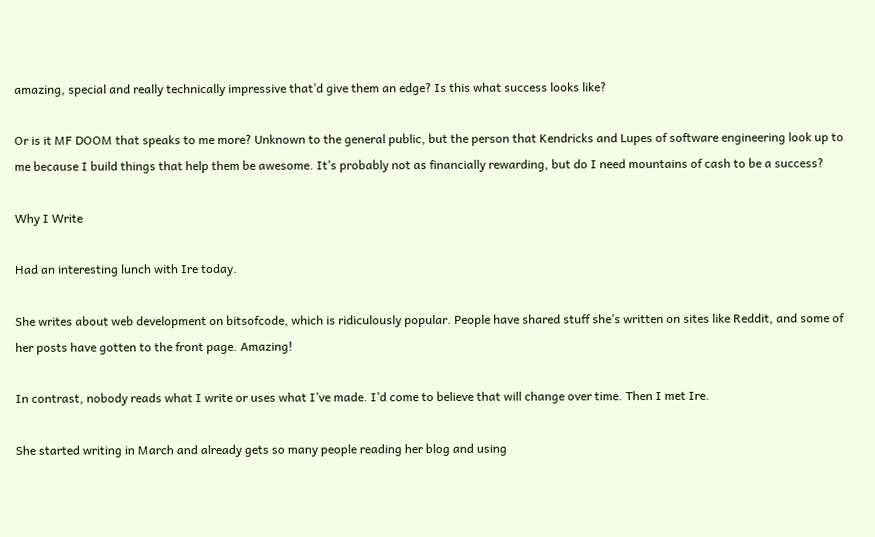amazing, special and really technically impressive that’d give them an edge? Is this what success looks like?

Or is it MF DOOM that speaks to me more? Unknown to the general public, but the person that Kendricks and Lupes of software engineering look up to me because I build things that help them be awesome. It’s probably not as financially rewarding, but do I need mountains of cash to be a success?

Why I Write

Had an interesting lunch with Ire today.

She writes about web development on bitsofcode, which is ridiculously popular. People have shared stuff she’s written on sites like Reddit, and some of her posts have gotten to the front page. Amazing!

In contrast, nobody reads what I write or uses what I’ve made. I’d come to believe that will change over time. Then I met Ire.

She started writing in March and already gets so many people reading her blog and using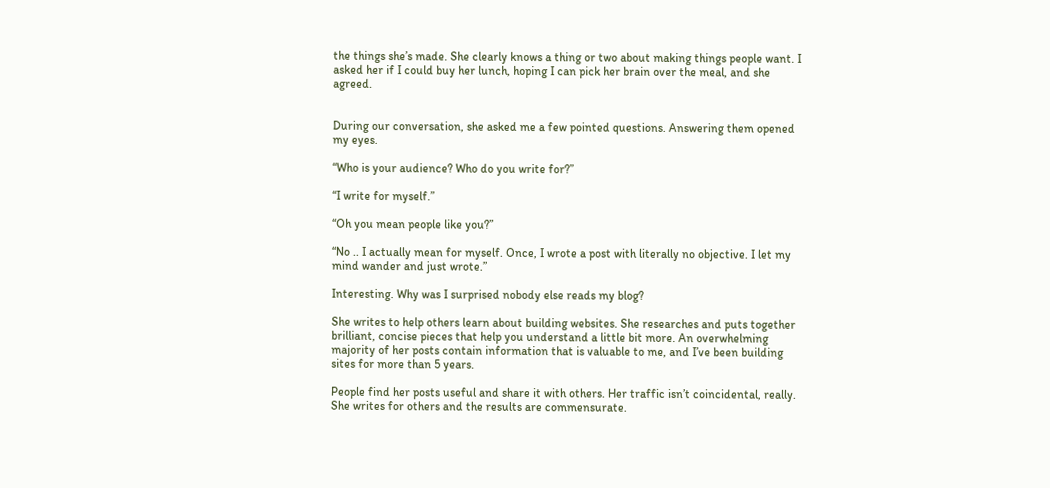the things she’s made. She clearly knows a thing or two about making things people want. I asked her if I could buy her lunch, hoping I can pick her brain over the meal, and she agreed.


During our conversation, she asked me a few pointed questions. Answering them opened my eyes.

“Who is your audience? Who do you write for?”

“I write for myself.”

“Oh you mean people like you?”

“No .. I actually mean for myself. Once, I wrote a post with literally no objective. I let my mind wander and just wrote.”

Interesting. Why was I surprised nobody else reads my blog?

She writes to help others learn about building websites. She researches and puts together brilliant, concise pieces that help you understand a little bit more. An overwhelming majority of her posts contain information that is valuable to me, and I’ve been building sites for more than 5 years.

People find her posts useful and share it with others. Her traffic isn’t coincidental, really. She writes for others and the results are commensurate.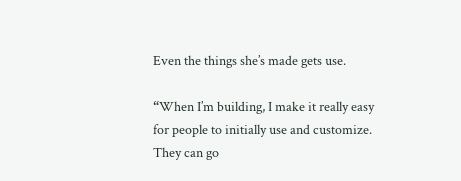Even the things she’s made gets use.

“When I’m building, I make it really easy for people to initially use and customize. They can go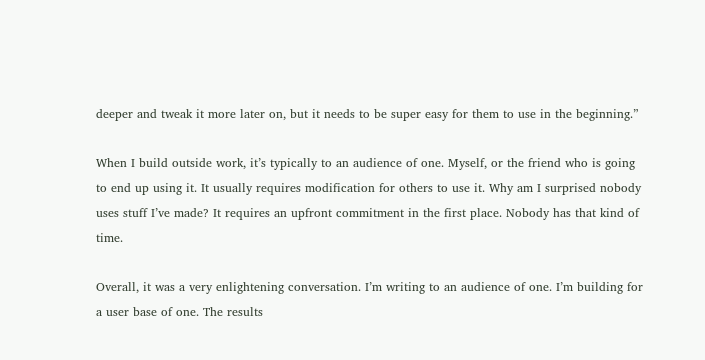deeper and tweak it more later on, but it needs to be super easy for them to use in the beginning.”

When I build outside work, it’s typically to an audience of one. Myself, or the friend who is going to end up using it. It usually requires modification for others to use it. Why am I surprised nobody uses stuff I’ve made? It requires an upfront commitment in the first place. Nobody has that kind of time.

Overall, it was a very enlightening conversation. I’m writing to an audience of one. I’m building for a user base of one. The results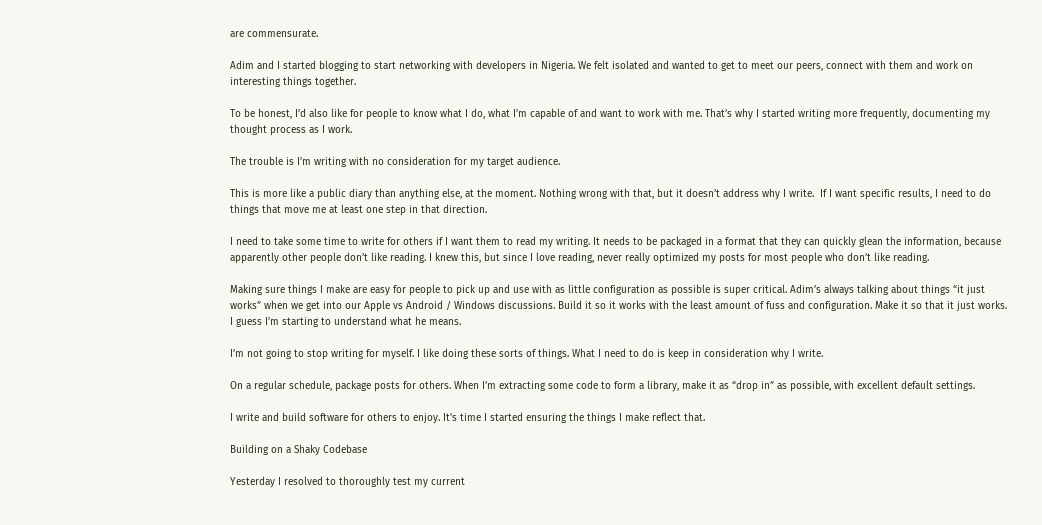are commensurate.

Adim and I started blogging to start networking with developers in Nigeria. We felt isolated and wanted to get to meet our peers, connect with them and work on interesting things together.

To be honest, I’d also like for people to know what I do, what I’m capable of and want to work with me. That’s why I started writing more frequently, documenting my thought process as I work.

The trouble is I’m writing with no consideration for my target audience.

This is more like a public diary than anything else, at the moment. Nothing wrong with that, but it doesn’t address why I write.  If I want specific results, I need to do things that move me at least one step in that direction.

I need to take some time to write for others if I want them to read my writing. It needs to be packaged in a format that they can quickly glean the information, because apparently other people don’t like reading. I knew this, but since I love reading, never really optimized my posts for most people who don’t like reading.

Making sure things I make are easy for people to pick up and use with as little configuration as possible is super critical. Adim’s always talking about things “it just works” when we get into our Apple vs Android / Windows discussions. Build it so it works with the least amount of fuss and configuration. Make it so that it just works. I guess I’m starting to understand what he means.

I’m not going to stop writing for myself. I like doing these sorts of things. What I need to do is keep in consideration why I write.

On a regular schedule, package posts for others. When I’m extracting some code to form a library, make it as “drop in” as possible, with excellent default settings.

I write and build software for others to enjoy. It’s time I started ensuring the things I make reflect that.

Building on a Shaky Codebase

Yesterday I resolved to thoroughly test my current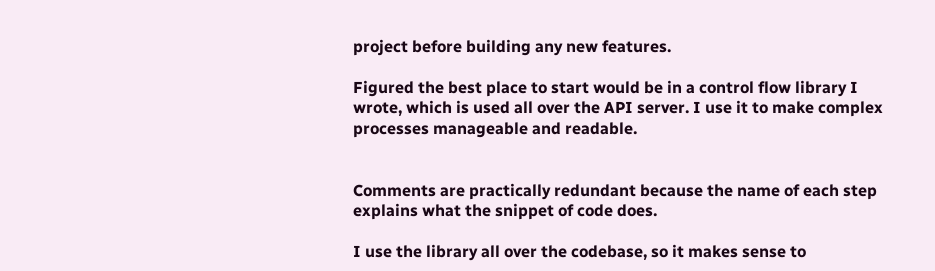project before building any new features.

Figured the best place to start would be in a control flow library I wrote, which is used all over the API server. I use it to make complex processes manageable and readable.


Comments are practically redundant because the name of each step explains what the snippet of code does.

I use the library all over the codebase, so it makes sense to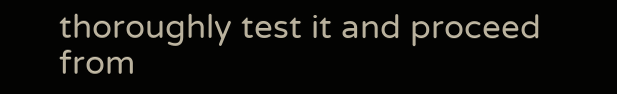thoroughly test it and proceed from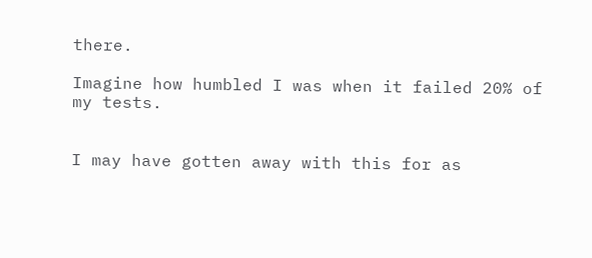there.

Imagine how humbled I was when it failed 20% of my tests.


I may have gotten away with this for as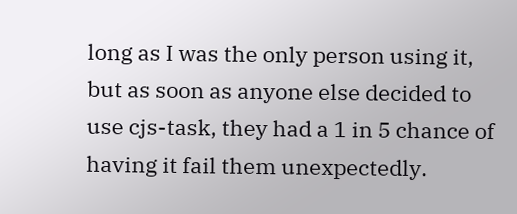long as I was the only person using it, but as soon as anyone else decided to use cjs-task, they had a 1 in 5 chance of having it fail them unexpectedly.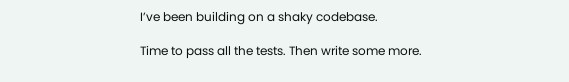I’ve been building on a shaky codebase.

Time to pass all the tests. Then write some more.